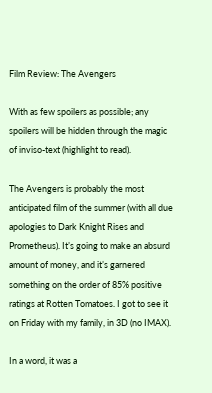Film Review: The Avengers

With as few spoilers as possible; any spoilers will be hidden through the magic of inviso-text (highlight to read).

The Avengers is probably the most anticipated film of the summer (with all due apologies to Dark Knight Rises and Prometheus). It’s going to make an absurd amount of money, and it’s garnered something on the order of 85% positive ratings at Rotten Tomatoes. I got to see it on Friday with my family, in 3D (no IMAX).

In a word, it was a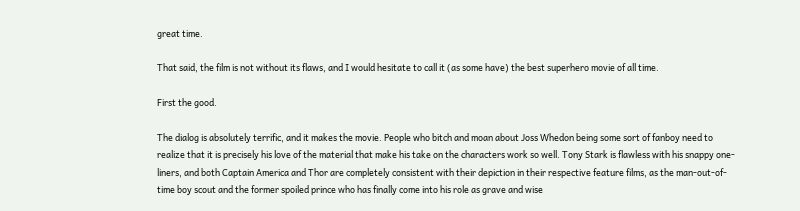great time.

That said, the film is not without its flaws, and I would hesitate to call it (as some have) the best superhero movie of all time.

First the good.

The dialog is absolutely terrific, and it makes the movie. People who bitch and moan about Joss Whedon being some sort of fanboy need to realize that it is precisely his love of the material that make his take on the characters work so well. Tony Stark is flawless with his snappy one-liners, and both Captain America and Thor are completely consistent with their depiction in their respective feature films, as the man-out-of-time boy scout and the former spoiled prince who has finally come into his role as grave and wise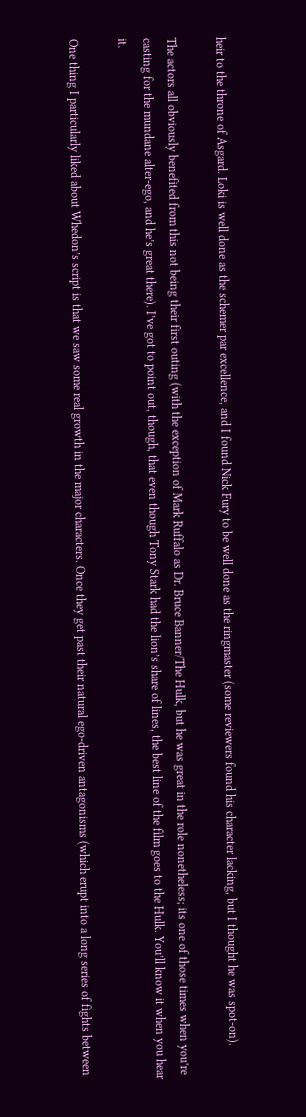heir to the throne of Asgard. Loki is well done as the schemer par excellence, and I found Nick Fury to be well done as the ringmaster (some reviewers found his character lacking, but I thought he was spot-on).

The actors all obviously benefited from this not being their first outing (with the exception of Mark Ruffalo as Dr. Bruce Banner/The Hulk, but he was great in the role nonetheless; its one of those times when you’re casting for the mundane alter-ego, and he’s great there). I’ve got to point out, though, that even though Tony Stark had the lion’s share of lines, the best line of the film goes to the Hulk. You’ll know it when you hear it.

One thing I particularly liked about Whedon’s script is that we saw some real growth in the major characters. Once they get past their natural ego-driven antagonisms (which erupt into a long series of fights between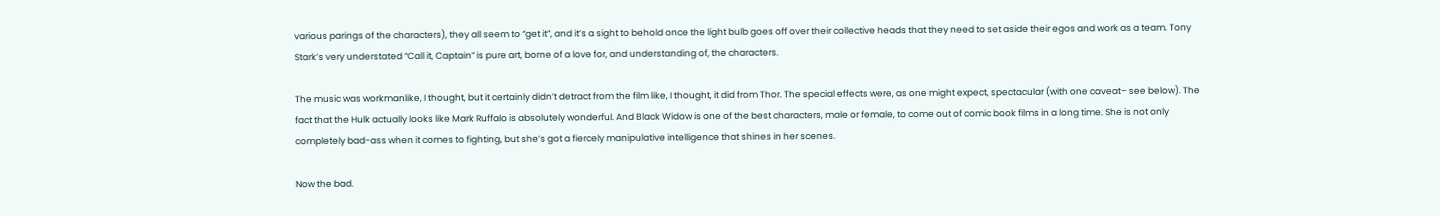various parings of the characters), they all seem to “get it”, and it’s a sight to behold once the light bulb goes off over their collective heads that they need to set aside their egos and work as a team. Tony Stark’s very understated “Call it, Captain” is pure art, borne of a love for, and understanding of, the characters.

The music was workmanlike, I thought, but it certainly didn’t detract from the film like, I thought, it did from Thor. The special effects were, as one might expect, spectacular (with one caveat– see below). The fact that the Hulk actually looks like Mark Ruffalo is absolutely wonderful. And Black Widow is one of the best characters, male or female, to come out of comic book films in a long time. She is not only completely bad-ass when it comes to fighting, but she’s got a fiercely manipulative intelligence that shines in her scenes.

Now the bad.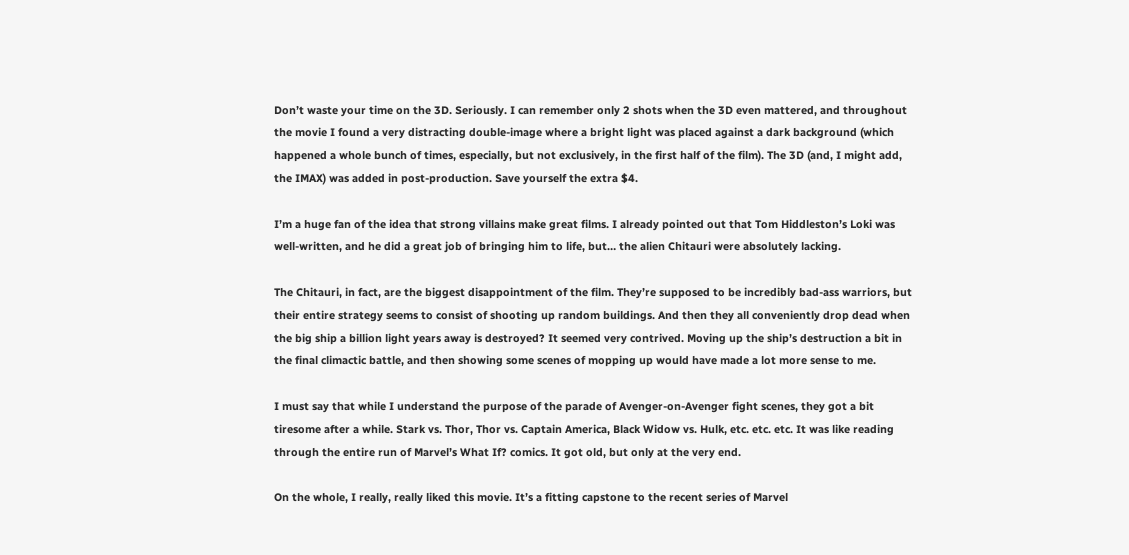Don’t waste your time on the 3D. Seriously. I can remember only 2 shots when the 3D even mattered, and throughout the movie I found a very distracting double-image where a bright light was placed against a dark background (which happened a whole bunch of times, especially, but not exclusively, in the first half of the film). The 3D (and, I might add, the IMAX) was added in post-production. Save yourself the extra $4.

I’m a huge fan of the idea that strong villains make great films. I already pointed out that Tom Hiddleston’s Loki was well-written, and he did a great job of bringing him to life, but… the alien Chitauri were absolutely lacking.

The Chitauri, in fact, are the biggest disappointment of the film. They’re supposed to be incredibly bad-ass warriors, but their entire strategy seems to consist of shooting up random buildings. And then they all conveniently drop dead when the big ship a billion light years away is destroyed? It seemed very contrived. Moving up the ship’s destruction a bit in the final climactic battle, and then showing some scenes of mopping up would have made a lot more sense to me.

I must say that while I understand the purpose of the parade of Avenger-on-Avenger fight scenes, they got a bit tiresome after a while. Stark vs. Thor, Thor vs. Captain America, Black Widow vs. Hulk, etc. etc. etc. It was like reading through the entire run of Marvel’s What If? comics. It got old, but only at the very end.

On the whole, I really, really liked this movie. It’s a fitting capstone to the recent series of Marvel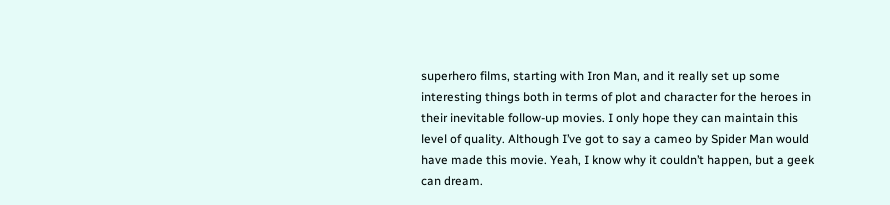superhero films, starting with Iron Man, and it really set up some interesting things both in terms of plot and character for the heroes in their inevitable follow-up movies. I only hope they can maintain this level of quality. Although I’ve got to say a cameo by Spider Man would have made this movie. Yeah, I know why it couldn’t happen, but a geek can dream.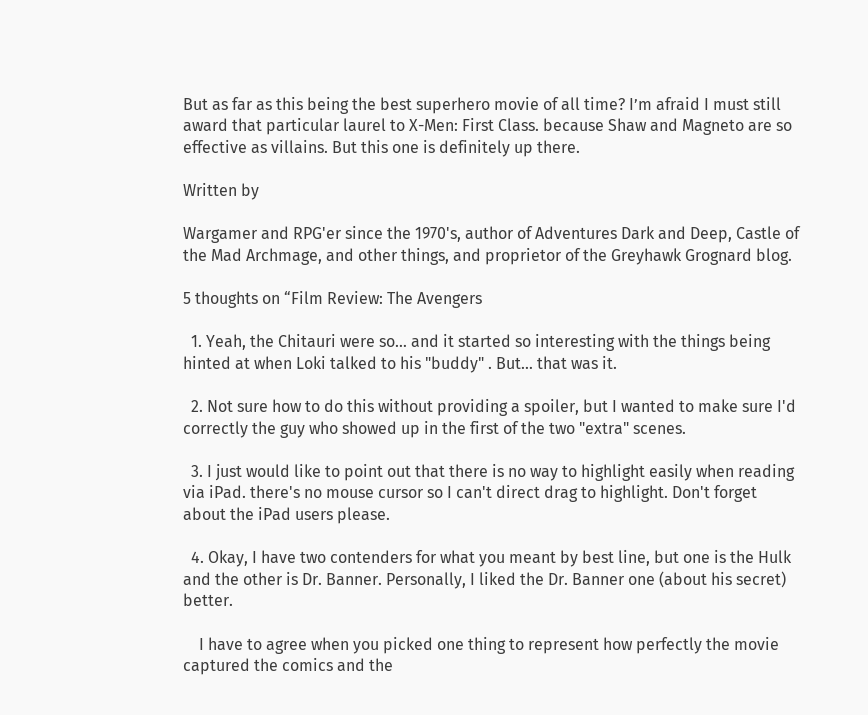But as far as this being the best superhero movie of all time? I’m afraid I must still award that particular laurel to X-Men: First Class. because Shaw and Magneto are so effective as villains. But this one is definitely up there.

Written by

Wargamer and RPG'er since the 1970's, author of Adventures Dark and Deep, Castle of the Mad Archmage, and other things, and proprietor of the Greyhawk Grognard blog.

5 thoughts on “Film Review: The Avengers

  1. Yeah, the Chitauri were so… and it started so interesting with the things being hinted at when Loki talked to his "buddy" . But… that was it.

  2. Not sure how to do this without providing a spoiler, but I wanted to make sure I'd correctly the guy who showed up in the first of the two "extra" scenes.

  3. I just would like to point out that there is no way to highlight easily when reading via iPad. there's no mouse cursor so I can't direct drag to highlight. Don't forget about the iPad users please.

  4. Okay, I have two contenders for what you meant by best line, but one is the Hulk and the other is Dr. Banner. Personally, I liked the Dr. Banner one (about his secret) better.

    I have to agree when you picked one thing to represent how perfectly the movie captured the comics and the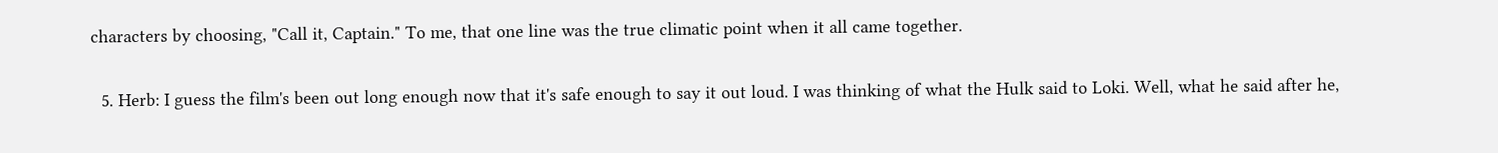characters by choosing, "Call it, Captain." To me, that one line was the true climatic point when it all came together.

  5. Herb: I guess the film's been out long enough now that it's safe enough to say it out loud. I was thinking of what the Hulk said to Loki. Well, what he said after he,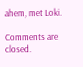ahem, met Loki.

Comments are closed.